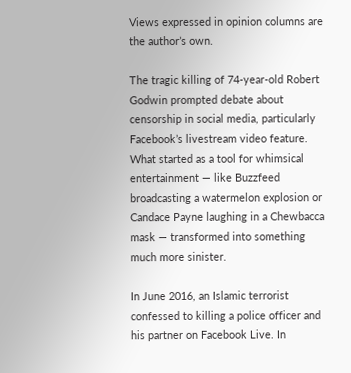Views expressed in opinion columns are the author’s own.

The tragic killing of 74-year-old Robert Godwin prompted debate about censorship in social media, particularly Facebook’s livestream video feature. What started as a tool for whimsical entertainment — like Buzzfeed broadcasting a watermelon explosion or Candace Payne laughing in a Chewbacca mask — transformed into something much more sinister.

In June 2016, an Islamic terrorist confessed to killing a police officer and his partner on Facebook Live. In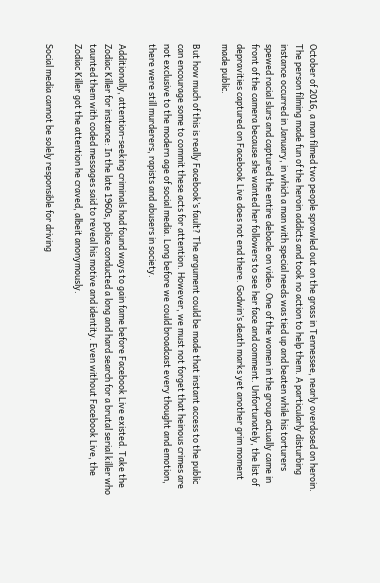October of 2016, a man filmed two people sprawled out on the grass in Tennessee, nearly overdosed on heroin. The person filming made fun of the heroin addicts and took no action to help them. A particularly disturbing instance occurred in January, in which a man with special needs was tied up and beaten while his torturers spewed racial slurs and captured the entire debacle on video. One of the women in the group actually came in front of the camera because she wanted her followers to see her face and comment. Unfortunately, the list of depravities captured on Facebook Live does not end there. Godwin’s death marks yet another grim moment made public.

But how much of this is really Facebook’s fault? The argument could be made that instant access to the public can encourage some to commit these acts for attention. However, we must not forget that heinous crimes are not exclusive to the modern age of social media. Long before we could broadcast every thought and emotion, there were still murderers, rapists and abusers in society.

Additionally, attention-seeking criminals had found ways to gain fame before Facebook Live existed. Take the Zodiac Killer for instance: In the late 1960s, police conducted a long and hard search for a brutal serial killer who taunted them with coded messages said to reveal his motive and identity. Even without Facebook Live, the Zodiac Killer got the attention he craved, albeit anonymously.

Social media cannot be solely responsible for driving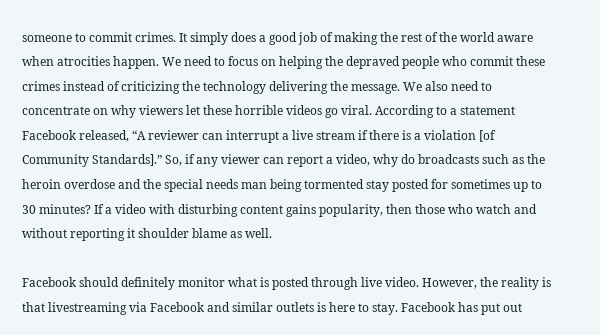someone to commit crimes. It simply does a good job of making the rest of the world aware when atrocities happen. We need to focus on helping the depraved people who commit these crimes instead of criticizing the technology delivering the message. We also need to concentrate on why viewers let these horrible videos go viral. According to a statement Facebook released, “A reviewer can interrupt a live stream if there is a violation [of Community Standards].” So, if any viewer can report a video, why do broadcasts such as the heroin overdose and the special needs man being tormented stay posted for sometimes up to 30 minutes? If a video with disturbing content gains popularity, then those who watch and without reporting it shoulder blame as well.

Facebook should definitely monitor what is posted through live video. However, the reality is that livestreaming via Facebook and similar outlets is here to stay. Facebook has put out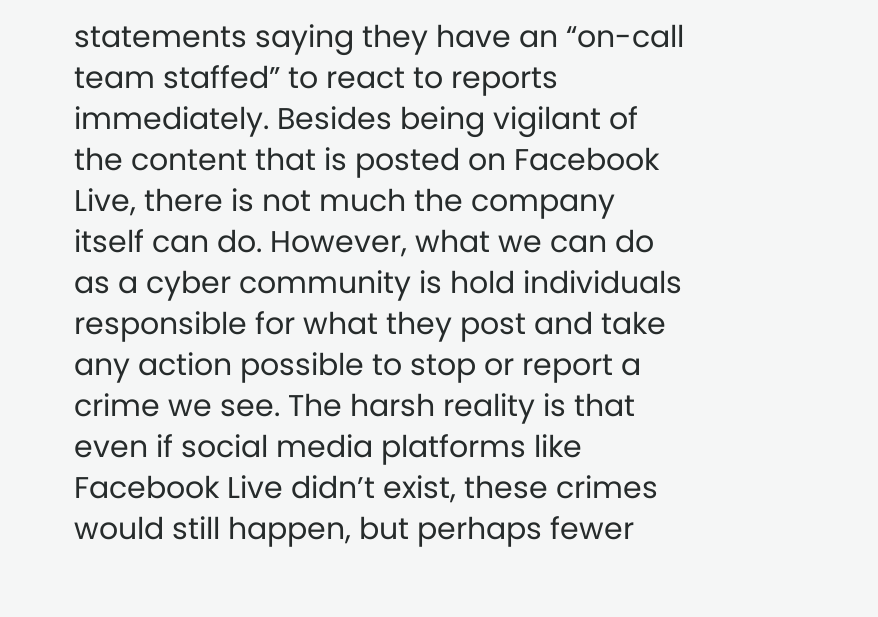statements saying they have an “on-call team staffed” to react to reports immediately. Besides being vigilant of the content that is posted on Facebook Live, there is not much the company itself can do. However, what we can do as a cyber community is hold individuals responsible for what they post and take any action possible to stop or report a crime we see. The harsh reality is that even if social media platforms like Facebook Live didn’t exist, these crimes would still happen, but perhaps fewer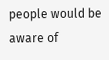people would be aware of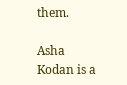them.

Asha Kodan is a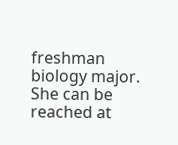freshman biology major. She can be reached at